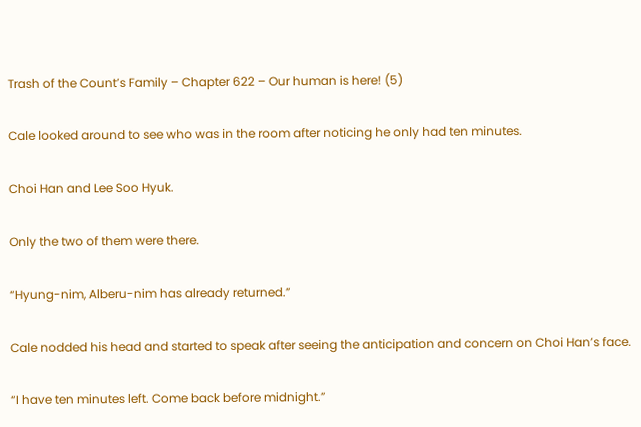Trash of the Count’s Family – Chapter 622 – Our human is here! (5)

Cale looked around to see who was in the room after noticing he only had ten minutes.

Choi Han and Lee Soo Hyuk.

Only the two of them were there.

“Hyung-nim, Alberu-nim has already returned.”

Cale nodded his head and started to speak after seeing the anticipation and concern on Choi Han’s face.

“I have ten minutes left. Come back before midnight.”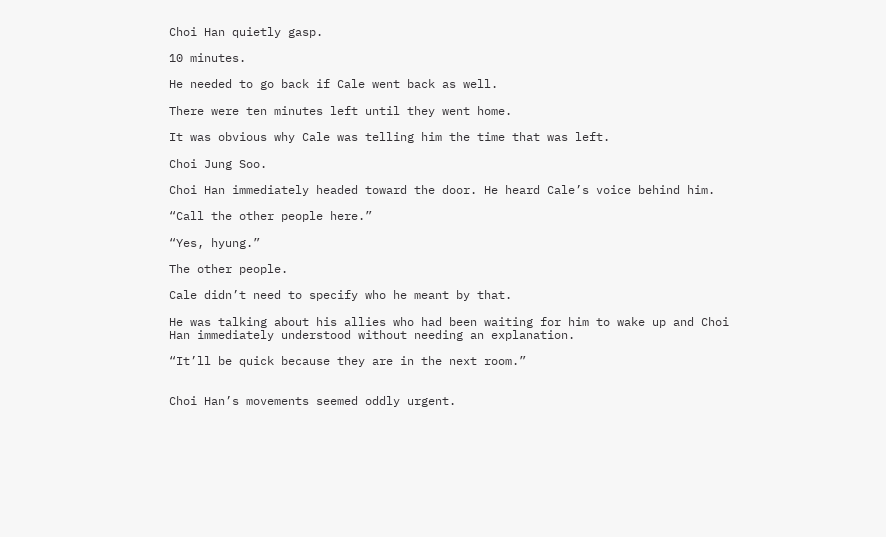Choi Han quietly gasp.

10 minutes.

He needed to go back if Cale went back as well.

There were ten minutes left until they went home.

It was obvious why Cale was telling him the time that was left.

Choi Jung Soo.

Choi Han immediately headed toward the door. He heard Cale’s voice behind him.

“Call the other people here.”

“Yes, hyung.”

The other people.

Cale didn’t need to specify who he meant by that.

He was talking about his allies who had been waiting for him to wake up and Choi Han immediately understood without needing an explanation.

“It’ll be quick because they are in the next room.”


Choi Han’s movements seemed oddly urgent.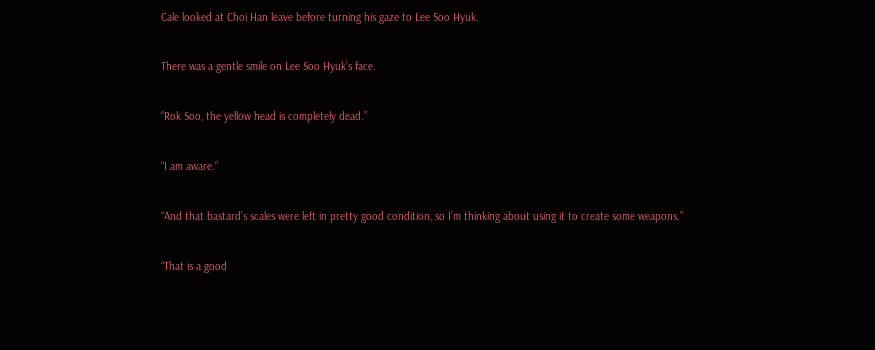Cale looked at Choi Han leave before turning his gaze to Lee Soo Hyuk.

There was a gentle smile on Lee Soo Hyuk’s face.

“Rok Soo, the yellow head is completely dead.”

“I am aware.”

“And that bastard’s scales were left in pretty good condition, so I’m thinking about using it to create some weapons.”

“That is a good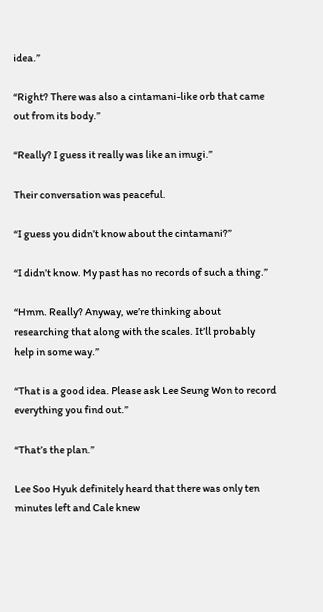idea.”

“Right? There was also a cintamani-like orb that came out from its body.”

“Really? I guess it really was like an imugi.”

Their conversation was peaceful.

“I guess you didn’t know about the cintamani?”

“I didn’t know. My past has no records of such a thing.”

“Hmm. Really? Anyway, we’re thinking about researching that along with the scales. It’ll probably help in some way.”

“That is a good idea. Please ask Lee Seung Won to record everything you find out.”

“That’s the plan.”

Lee Soo Hyuk definitely heard that there was only ten minutes left and Cale knew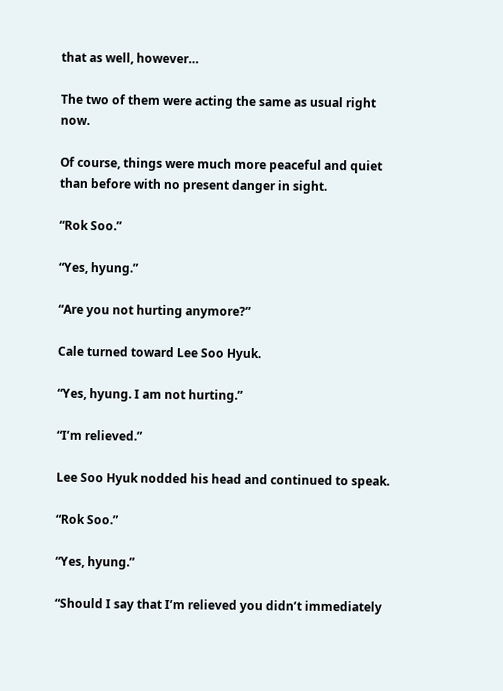that as well, however…

The two of them were acting the same as usual right now.

Of course, things were much more peaceful and quiet than before with no present danger in sight.

“Rok Soo.”

“Yes, hyung.”

“Are you not hurting anymore?”

Cale turned toward Lee Soo Hyuk.

“Yes, hyung. I am not hurting.”

“I’m relieved.”

Lee Soo Hyuk nodded his head and continued to speak.

“Rok Soo.”

“Yes, hyung.”

“Should I say that I’m relieved you didn’t immediately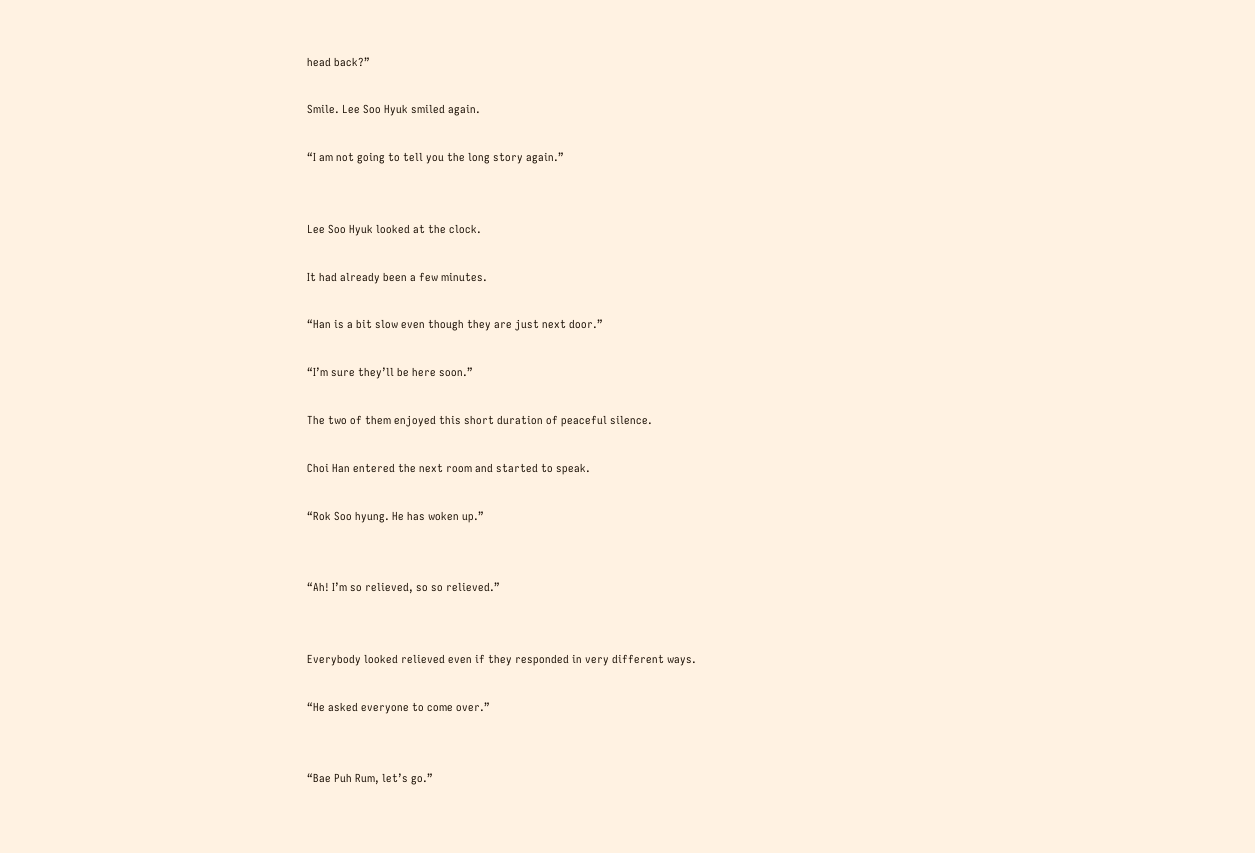head back?”

Smile. Lee Soo Hyuk smiled again.

“I am not going to tell you the long story again.”


Lee Soo Hyuk looked at the clock.

It had already been a few minutes.

“Han is a bit slow even though they are just next door.”

“I’m sure they’ll be here soon.”

The two of them enjoyed this short duration of peaceful silence.

Choi Han entered the next room and started to speak.

“Rok Soo hyung. He has woken up.”


“Ah! I’m so relieved, so so relieved.”


Everybody looked relieved even if they responded in very different ways.

“He asked everyone to come over.”


“Bae Puh Rum, let’s go.”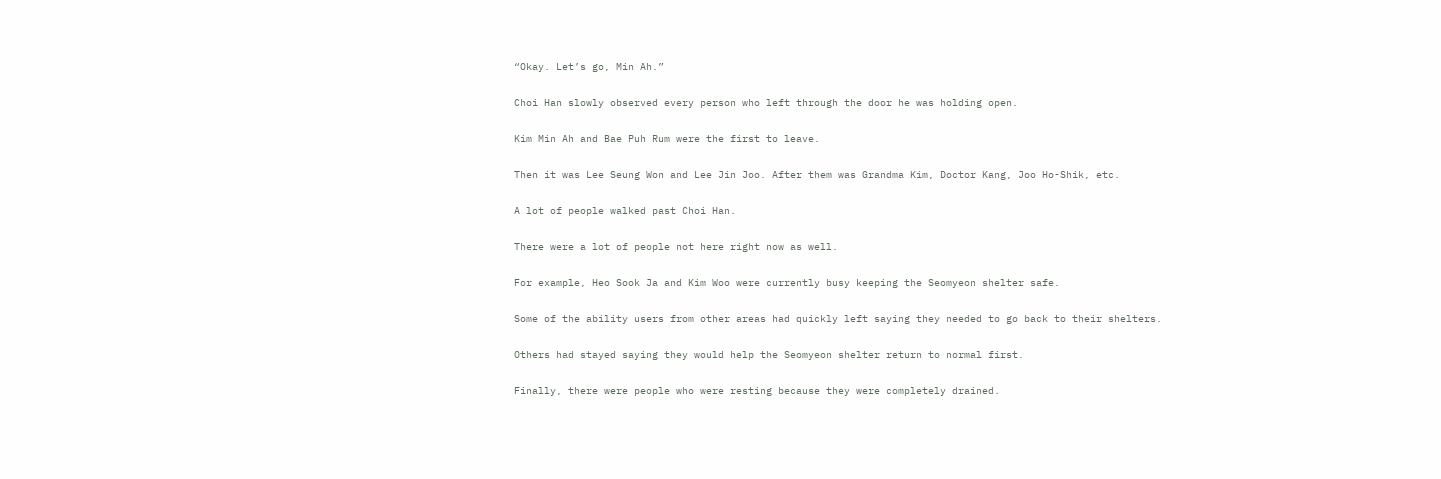“Okay. Let’s go, Min Ah.”

Choi Han slowly observed every person who left through the door he was holding open.

Kim Min Ah and Bae Puh Rum were the first to leave.

Then it was Lee Seung Won and Lee Jin Joo. After them was Grandma Kim, Doctor Kang, Joo Ho-Shik, etc.

A lot of people walked past Choi Han.

There were a lot of people not here right now as well.

For example, Heo Sook Ja and Kim Woo were currently busy keeping the Seomyeon shelter safe.

Some of the ability users from other areas had quickly left saying they needed to go back to their shelters.

Others had stayed saying they would help the Seomyeon shelter return to normal first.

Finally, there were people who were resting because they were completely drained.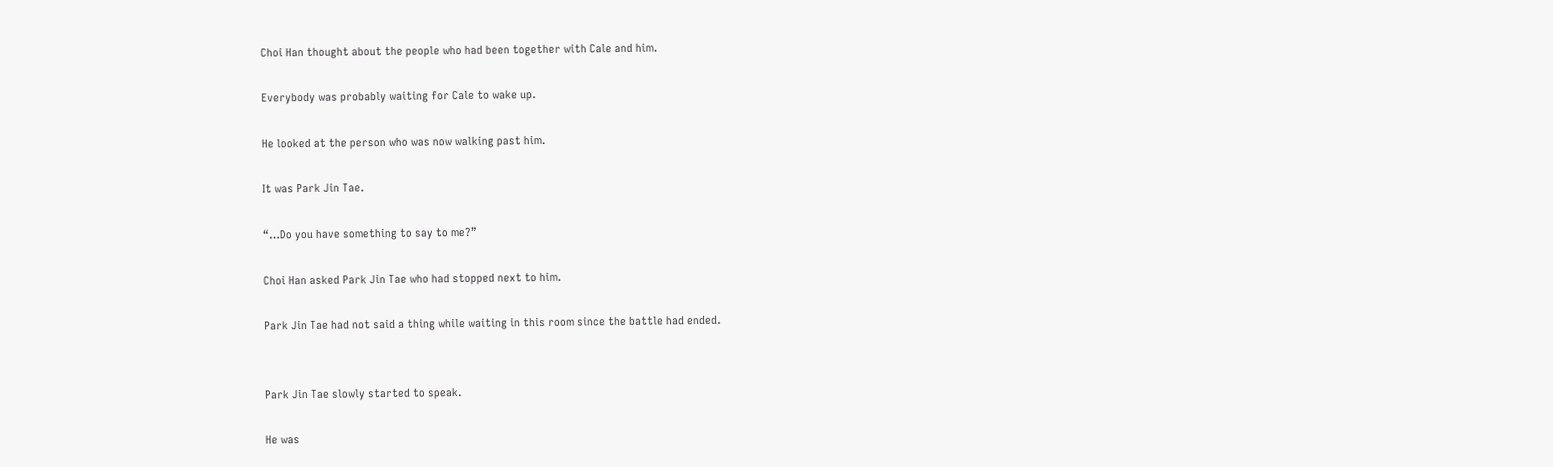Choi Han thought about the people who had been together with Cale and him.

Everybody was probably waiting for Cale to wake up.

He looked at the person who was now walking past him.

It was Park Jin Tae.

“…Do you have something to say to me?”

Choi Han asked Park Jin Tae who had stopped next to him.

Park Jin Tae had not said a thing while waiting in this room since the battle had ended.


Park Jin Tae slowly started to speak.

He was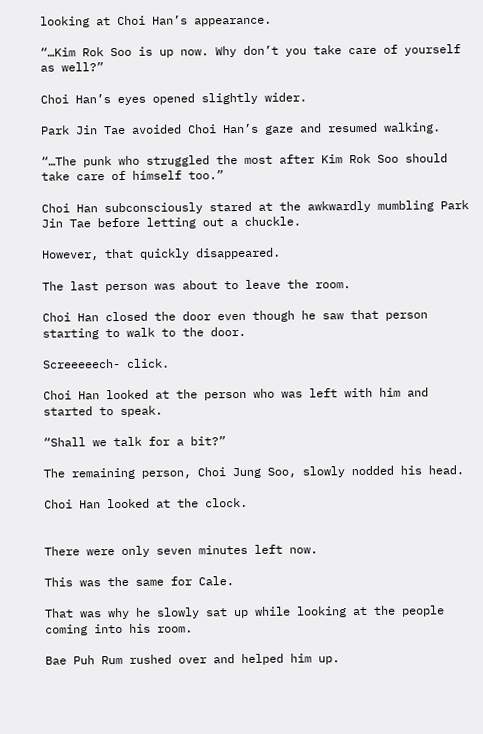looking at Choi Han’s appearance.

“…Kim Rok Soo is up now. Why don’t you take care of yourself as well?”

Choi Han’s eyes opened slightly wider.

Park Jin Tae avoided Choi Han’s gaze and resumed walking.

“…The punk who struggled the most after Kim Rok Soo should take care of himself too.”

Choi Han subconsciously stared at the awkwardly mumbling Park Jin Tae before letting out a chuckle.

However, that quickly disappeared.

The last person was about to leave the room.

Choi Han closed the door even though he saw that person starting to walk to the door.

Screeeeech- click.

Choi Han looked at the person who was left with him and started to speak.

“Shall we talk for a bit?”

The remaining person, Choi Jung Soo, slowly nodded his head.

Choi Han looked at the clock.


There were only seven minutes left now.

This was the same for Cale.

That was why he slowly sat up while looking at the people coming into his room.

Bae Puh Rum rushed over and helped him up.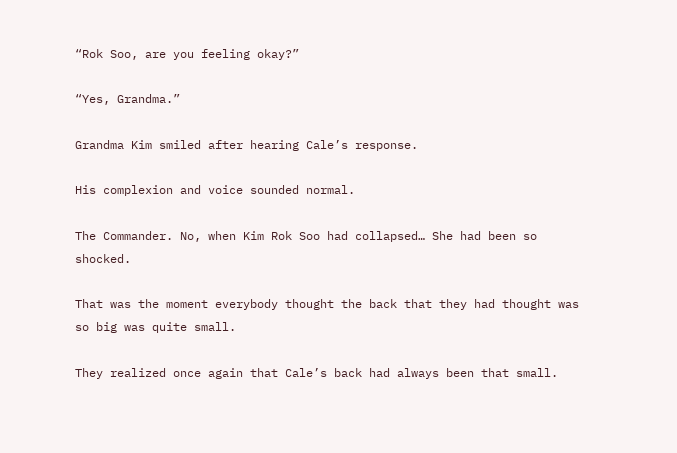“Rok Soo, are you feeling okay?”

“Yes, Grandma.”

Grandma Kim smiled after hearing Cale’s response.

His complexion and voice sounded normal.

The Commander. No, when Kim Rok Soo had collapsed… She had been so shocked.

That was the moment everybody thought the back that they had thought was so big was quite small.

They realized once again that Cale’s back had always been that small.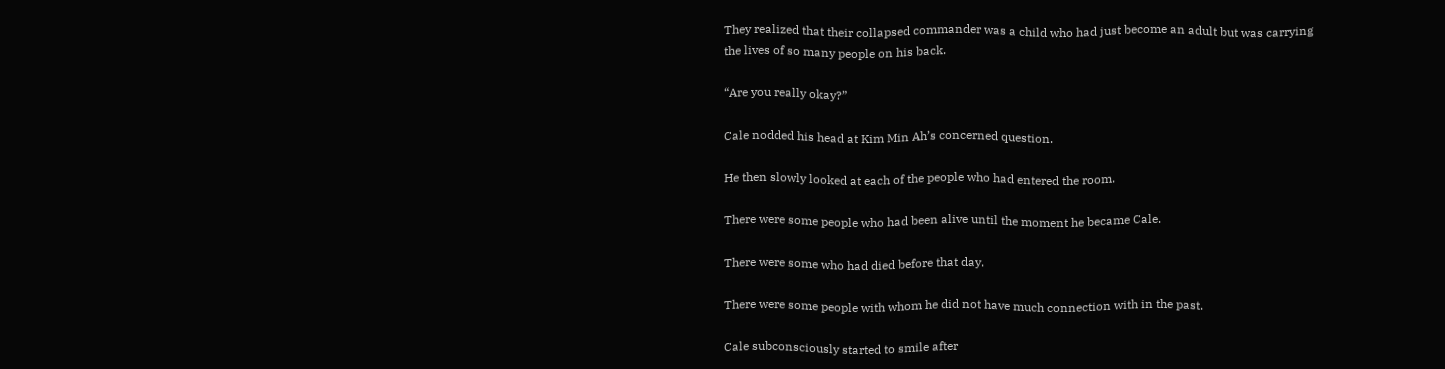They realized that their collapsed commander was a child who had just become an adult but was carrying the lives of so many people on his back.

“Are you really okay?”

Cale nodded his head at Kim Min Ah’s concerned question.

He then slowly looked at each of the people who had entered the room.

There were some people who had been alive until the moment he became Cale.

There were some who had died before that day.

There were some people with whom he did not have much connection with in the past.

Cale subconsciously started to smile after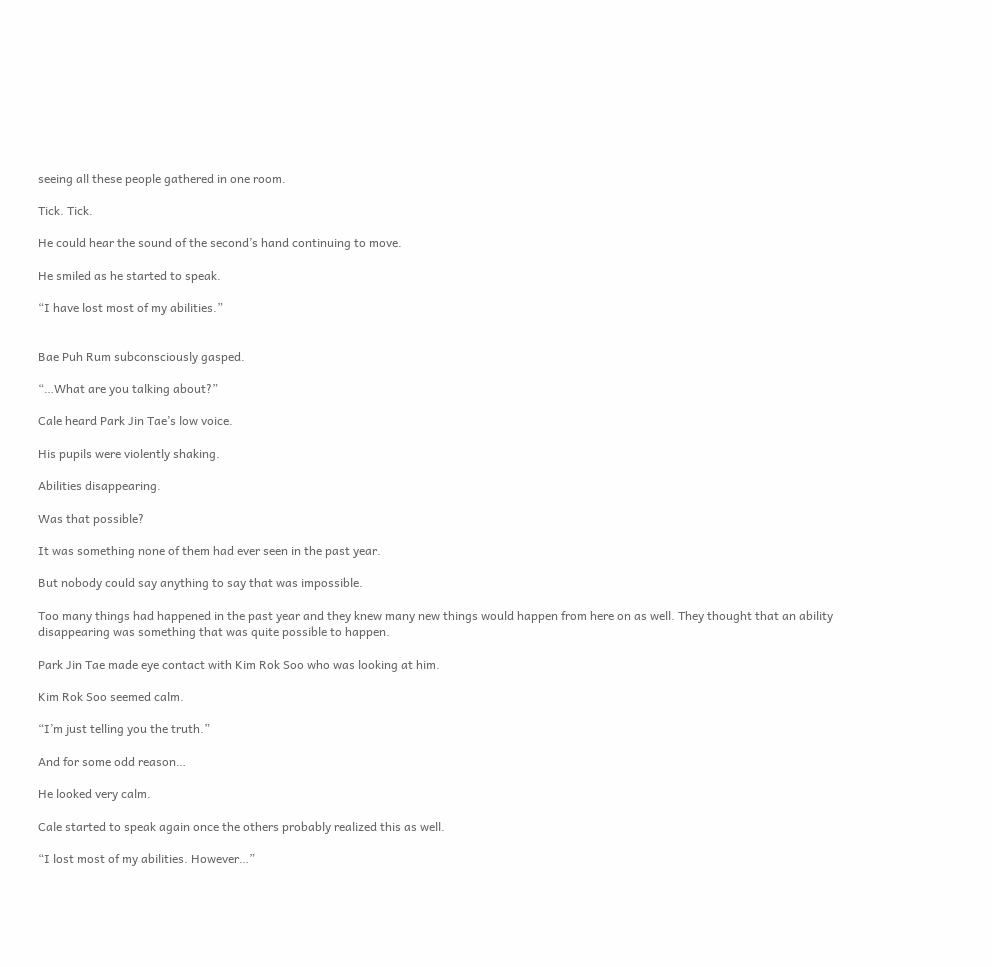seeing all these people gathered in one room.

Tick. Tick.

He could hear the sound of the second’s hand continuing to move.

He smiled as he started to speak.

“I have lost most of my abilities.”


Bae Puh Rum subconsciously gasped.

“…What are you talking about?”

Cale heard Park Jin Tae’s low voice.

His pupils were violently shaking.

Abilities disappearing.

Was that possible?

It was something none of them had ever seen in the past year.

But nobody could say anything to say that was impossible.

Too many things had happened in the past year and they knew many new things would happen from here on as well. They thought that an ability disappearing was something that was quite possible to happen.

Park Jin Tae made eye contact with Kim Rok Soo who was looking at him.

Kim Rok Soo seemed calm.

“I’m just telling you the truth.”

And for some odd reason…

He looked very calm.

Cale started to speak again once the others probably realized this as well.

“I lost most of my abilities. However…”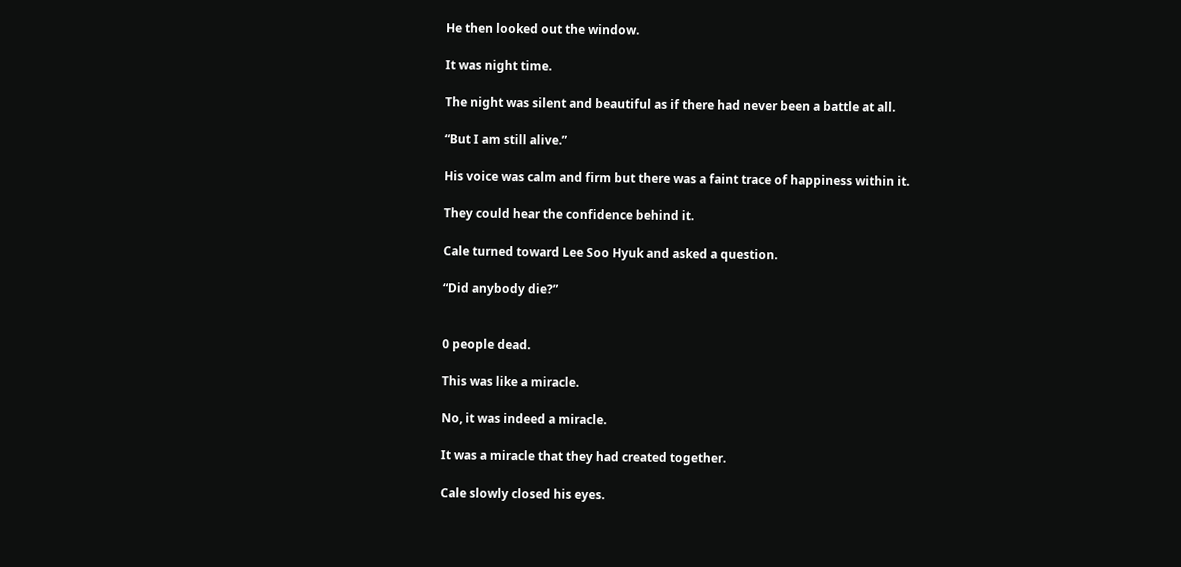He then looked out the window.

It was night time.

The night was silent and beautiful as if there had never been a battle at all.

“But I am still alive.”

His voice was calm and firm but there was a faint trace of happiness within it.

They could hear the confidence behind it.

Cale turned toward Lee Soo Hyuk and asked a question.

“Did anybody die?”


0 people dead.

This was like a miracle.

No, it was indeed a miracle.

It was a miracle that they had created together.

Cale slowly closed his eyes.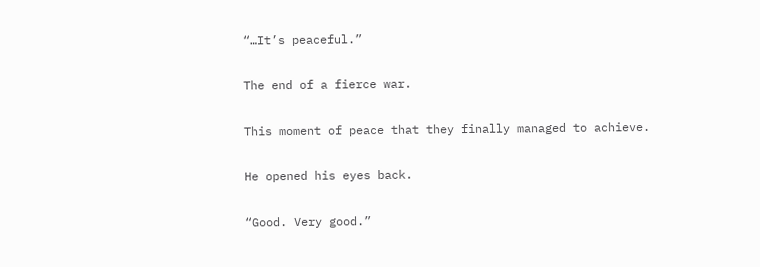“…It’s peaceful.”

The end of a fierce war.

This moment of peace that they finally managed to achieve.

He opened his eyes back.

“Good. Very good.”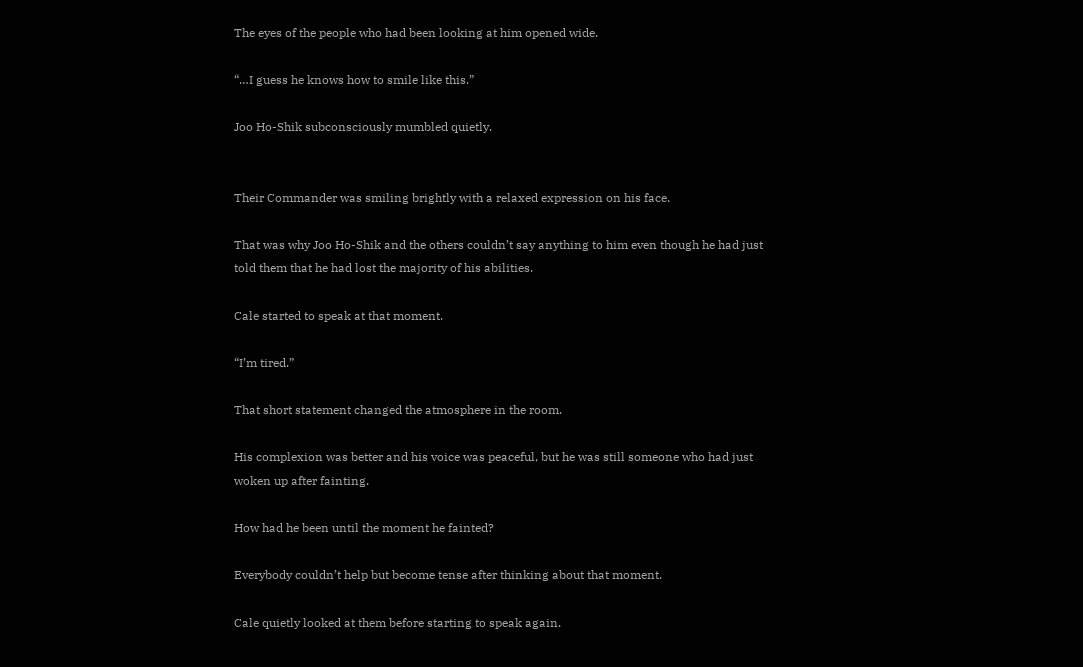The eyes of the people who had been looking at him opened wide.

“…I guess he knows how to smile like this.”

Joo Ho-Shik subconsciously mumbled quietly.


Their Commander was smiling brightly with a relaxed expression on his face.

That was why Joo Ho-Shik and the others couldn’t say anything to him even though he had just told them that he had lost the majority of his abilities.

Cale started to speak at that moment.

“I’m tired.”

That short statement changed the atmosphere in the room.

His complexion was better and his voice was peaceful, but he was still someone who had just woken up after fainting.

How had he been until the moment he fainted?

Everybody couldn’t help but become tense after thinking about that moment.

Cale quietly looked at them before starting to speak again.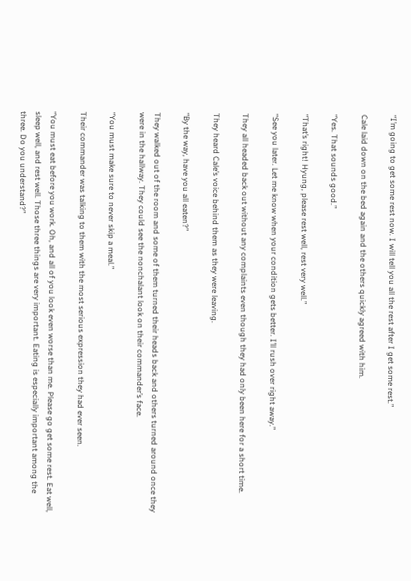“I’m going to get some rest now. I will tell you all the rest after I get some rest.”

Cale laid down on the bed again and the others quickly agreed with him.

“Yes. That sounds good.”

“That’s right! Hyung, please rest well, rest very well.”

“See you later. Let me know when your condition gets better. I’ll rush over right away.”

They all headed back out without any complaints even though they had only been here for a short time.

They heard Cale’s voice behind them as they were leaving.

“By the way, have you all eaten?”

They walked out of the room and some of them turned their heads back and others turned around once they were in the hallway. They could see the nonchalant look on their commander’s face.

“You must make sure to never skip a meal.”

Their commander was talking to them with the most serious expression they had ever seen.

“You must eat before you work. Oh, and all of you look even worse than me. Please go get some rest. Eat well, sleep well, and rest well. Those three things are very important. Eating is especially important among the three. Do you understand?”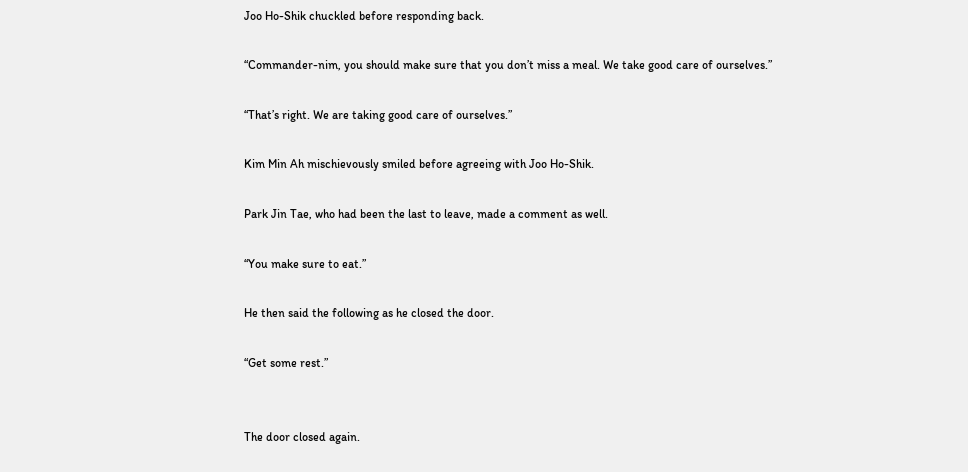Joo Ho-Shik chuckled before responding back.

“Commander-nim, you should make sure that you don’t miss a meal. We take good care of ourselves.”

“That’s right. We are taking good care of ourselves.”

Kim Min Ah mischievously smiled before agreeing with Joo Ho-Shik.

Park Jin Tae, who had been the last to leave, made a comment as well.

“You make sure to eat.”

He then said the following as he closed the door.

“Get some rest.”


The door closed again.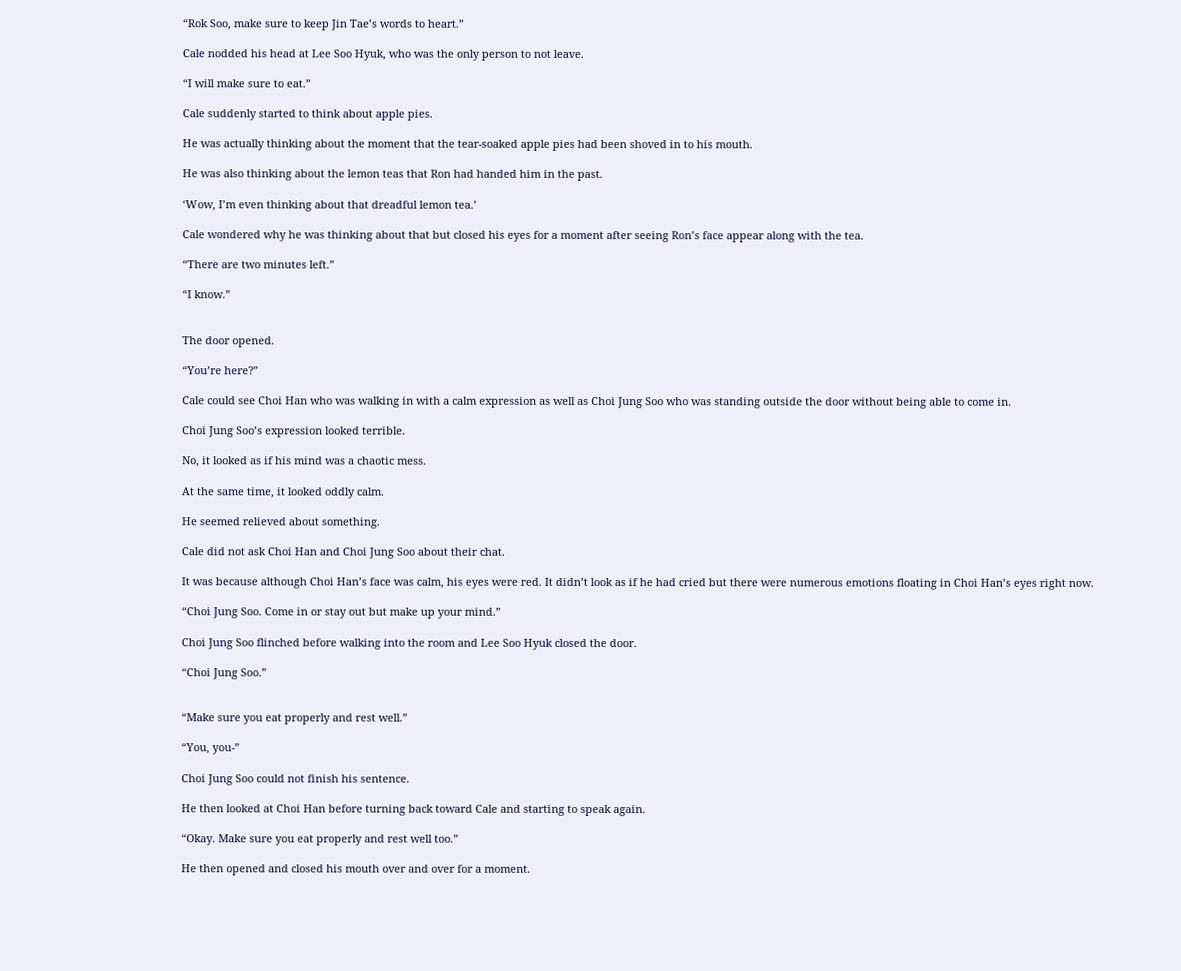“Rok Soo, make sure to keep Jin Tae’s words to heart.”

Cale nodded his head at Lee Soo Hyuk, who was the only person to not leave.

“I will make sure to eat.”

Cale suddenly started to think about apple pies.

He was actually thinking about the moment that the tear-soaked apple pies had been shoved in to his mouth.

He was also thinking about the lemon teas that Ron had handed him in the past.

‘Wow, I’m even thinking about that dreadful lemon tea.’

Cale wondered why he was thinking about that but closed his eyes for a moment after seeing Ron’s face appear along with the tea.

“There are two minutes left.”

“I know.”


The door opened.

“You’re here?”

Cale could see Choi Han who was walking in with a calm expression as well as Choi Jung Soo who was standing outside the door without being able to come in.

Choi Jung Soo’s expression looked terrible.

No, it looked as if his mind was a chaotic mess.

At the same time, it looked oddly calm.

He seemed relieved about something.

Cale did not ask Choi Han and Choi Jung Soo about their chat.

It was because although Choi Han’s face was calm, his eyes were red. It didn’t look as if he had cried but there were numerous emotions floating in Choi Han’s eyes right now.

“Choi Jung Soo. Come in or stay out but make up your mind.”

Choi Jung Soo flinched before walking into the room and Lee Soo Hyuk closed the door.

“Choi Jung Soo.”


“Make sure you eat properly and rest well.”

“You, you-”

Choi Jung Soo could not finish his sentence.

He then looked at Choi Han before turning back toward Cale and starting to speak again.

“Okay. Make sure you eat properly and rest well too.”

He then opened and closed his mouth over and over for a moment.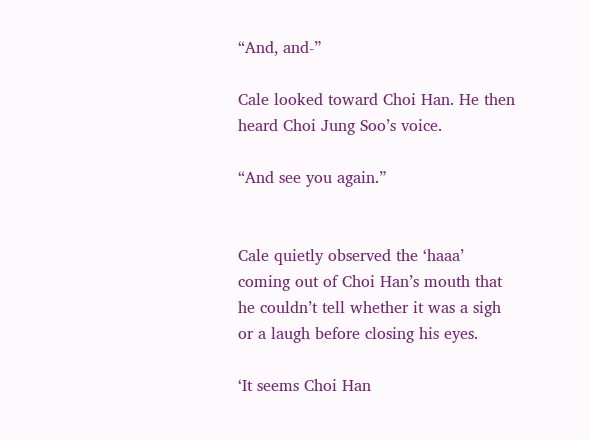“And, and-”

Cale looked toward Choi Han. He then heard Choi Jung Soo’s voice.

“And see you again.”


Cale quietly observed the ‘haaa’ coming out of Choi Han’s mouth that he couldn’t tell whether it was a sigh or a laugh before closing his eyes.

‘It seems Choi Han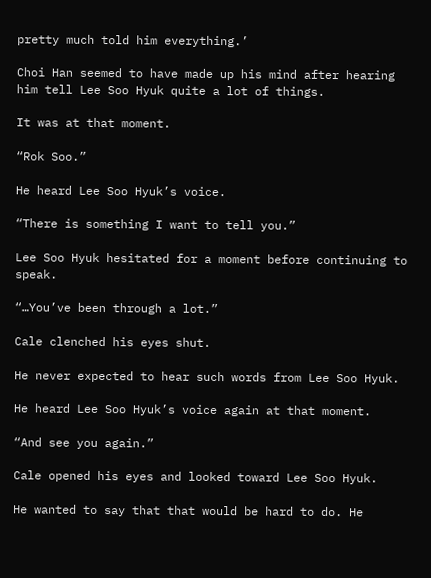pretty much told him everything.’

Choi Han seemed to have made up his mind after hearing him tell Lee Soo Hyuk quite a lot of things.

It was at that moment.

“Rok Soo.”

He heard Lee Soo Hyuk’s voice.

“There is something I want to tell you.”

Lee Soo Hyuk hesitated for a moment before continuing to speak.

“…You’ve been through a lot.”

Cale clenched his eyes shut.

He never expected to hear such words from Lee Soo Hyuk.

He heard Lee Soo Hyuk’s voice again at that moment.

“And see you again.”

Cale opened his eyes and looked toward Lee Soo Hyuk.

He wanted to say that that would be hard to do. He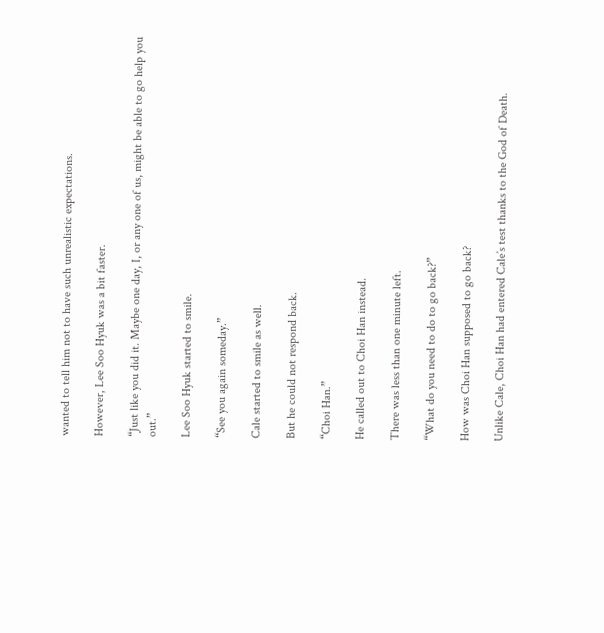wanted to tell him not to have such unrealistic expectations.

However, Lee Soo Hyuk was a bit faster.

“Just like you did it. Maybe one day, I, or any one of us, might be able to go help you out.”

Lee Soo Hyuk started to smile.

“See you again someday.”

Cale started to smile as well.

But he could not respond back.

“Choi Han.”

He called out to Choi Han instead.

There was less than one minute left.

“What do you need to do to go back?”

How was Choi Han supposed to go back?

Unlike Cale, Choi Han had entered Cale’s test thanks to the God of Death.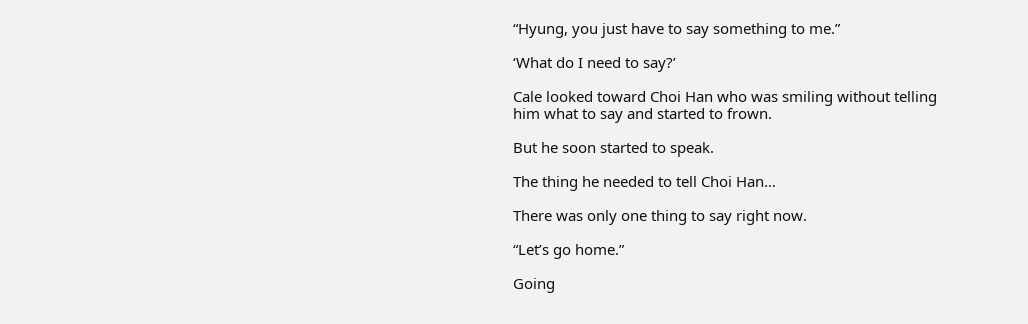“Hyung, you just have to say something to me.”

‘What do I need to say?’

Cale looked toward Choi Han who was smiling without telling him what to say and started to frown.

But he soon started to speak.

The thing he needed to tell Choi Han…

There was only one thing to say right now.

“Let’s go home.”

Going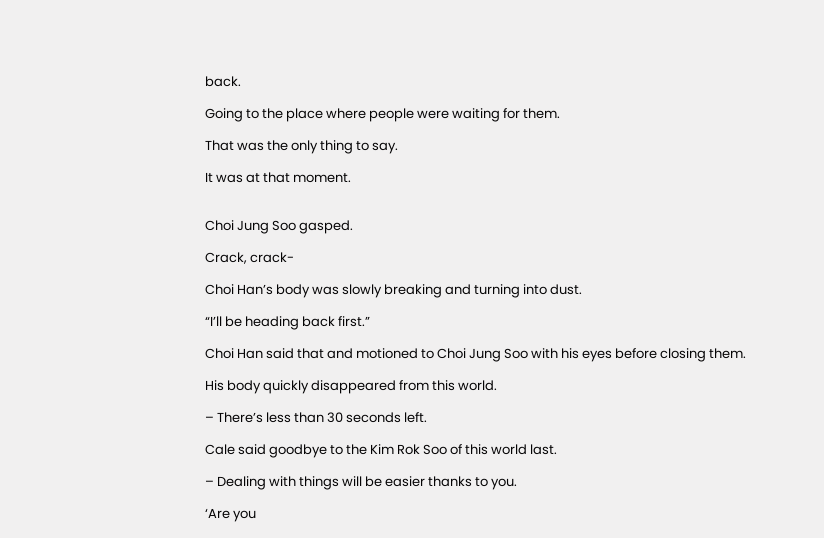back.

Going to the place where people were waiting for them.

That was the only thing to say.

It was at that moment.


Choi Jung Soo gasped.

Crack, crack-

Choi Han’s body was slowly breaking and turning into dust.

“I’ll be heading back first.”

Choi Han said that and motioned to Choi Jung Soo with his eyes before closing them.

His body quickly disappeared from this world.

– There’s less than 30 seconds left.

Cale said goodbye to the Kim Rok Soo of this world last.

– Dealing with things will be easier thanks to you.

‘Are you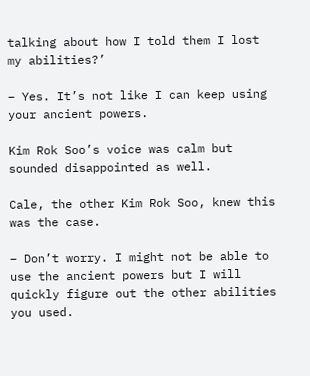talking about how I told them I lost my abilities?’

– Yes. It’s not like I can keep using your ancient powers.

Kim Rok Soo’s voice was calm but sounded disappointed as well.

Cale, the other Kim Rok Soo, knew this was the case.

– Don’t worry. I might not be able to use the ancient powers but I will quickly figure out the other abilities you used.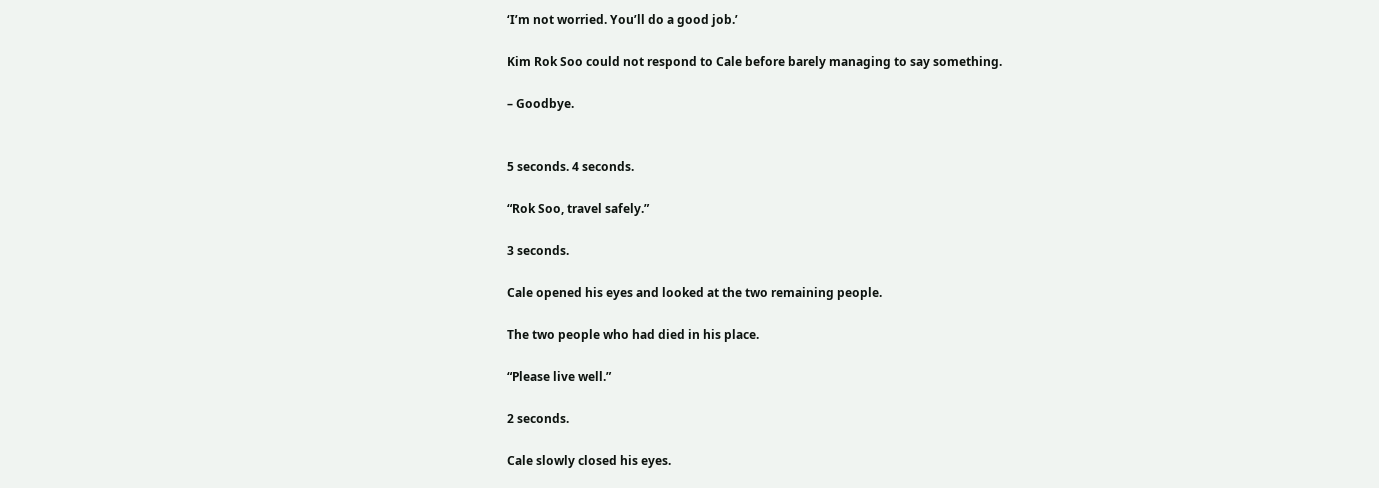‘I’m not worried. You’ll do a good job.’

Kim Rok Soo could not respond to Cale before barely managing to say something.

– Goodbye.


5 seconds. 4 seconds.

“Rok Soo, travel safely.”

3 seconds.

Cale opened his eyes and looked at the two remaining people.

The two people who had died in his place.

“Please live well.”

2 seconds.

Cale slowly closed his eyes.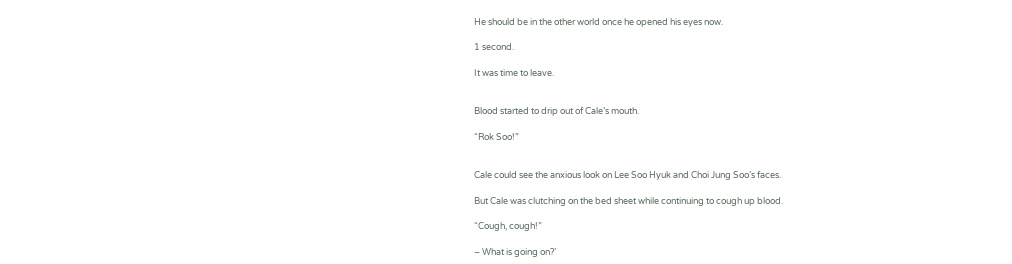He should be in the other world once he opened his eyes now.

1 second.

It was time to leave.


Blood started to drip out of Cale’s mouth.

“Rok Soo!”


Cale could see the anxious look on Lee Soo Hyuk and Choi Jung Soo’s faces.

But Cale was clutching on the bed sheet while continuing to cough up blood.

“Cough, cough!”

– What is going on?’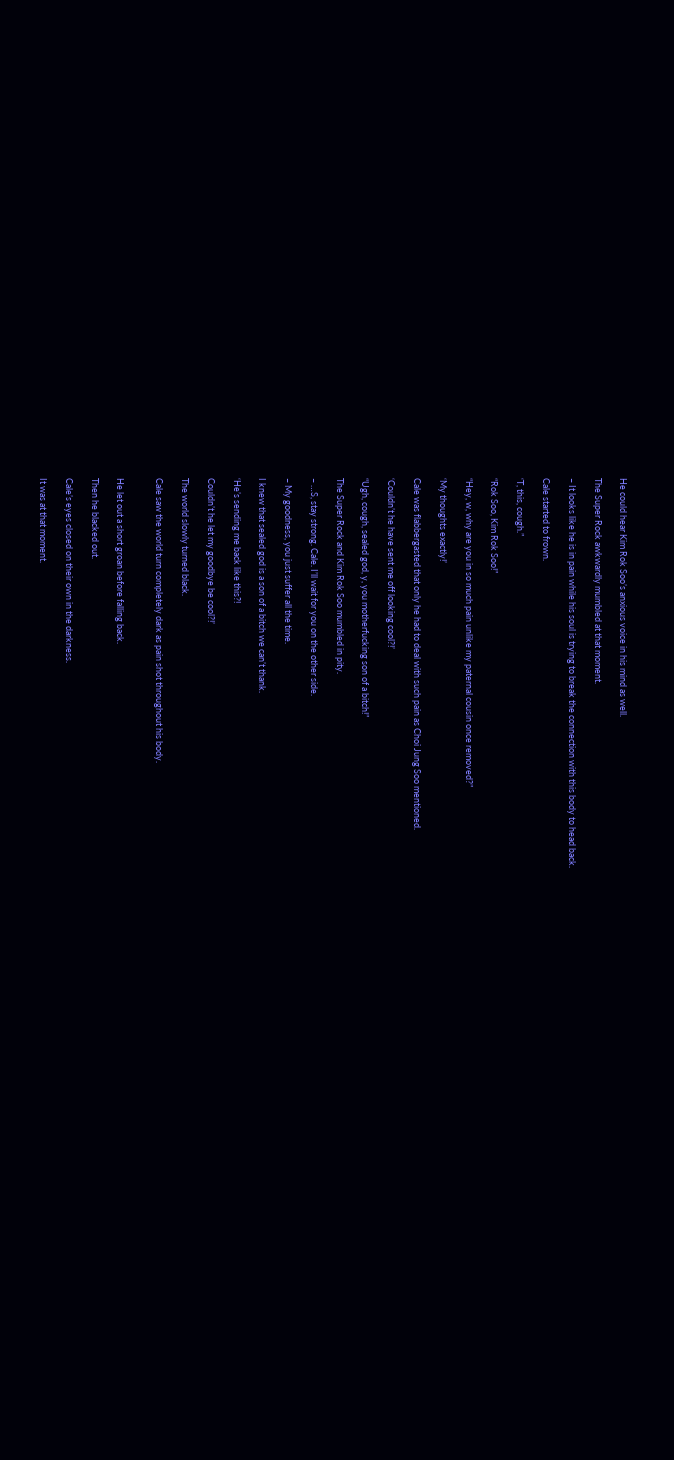He could hear Kim Rok Soo’s anxious voice in his mind as well.

The Super Rock awkwardly mumbled at that moment.

– It looks like he is in pain while his soul is trying to break the connection with this body to head back.

Cale started to frown.

‘T, this, cough.”

“Rok Soo, Kim Rok Soo!”

“Hey, w, why are you in so much pain unlike my paternal cousin once removed?”

‘My thoughts exactly!’

Cale was flabbergasted that only he had to deal with such pain as Choi Jung Soo mentioned.

‘Couldn’t he have sent me off looking cool?!’

“Ugh, cough, sealed god, y, you motherfucking son of a bitch!”

The Super Rock and Kim Rok Soo mumbled in pity.

– …S, stay strong. Cale. I’ll wait for you on the other side.

– My goodness, you just suffer all the time.

I knew that sealed god is a son of a bitch we can’t thank.

‘He’s sending me back like this?!

Couldn’t he let my goodbye be cool?!’

The world slowly turned black.

Cale saw the world turn completely dark as pain shot throughout his body.


He let out a short groan before falling back.

Then he blacked out.

Cale’s eyes closed on their own in the darkness.

It was at that moment.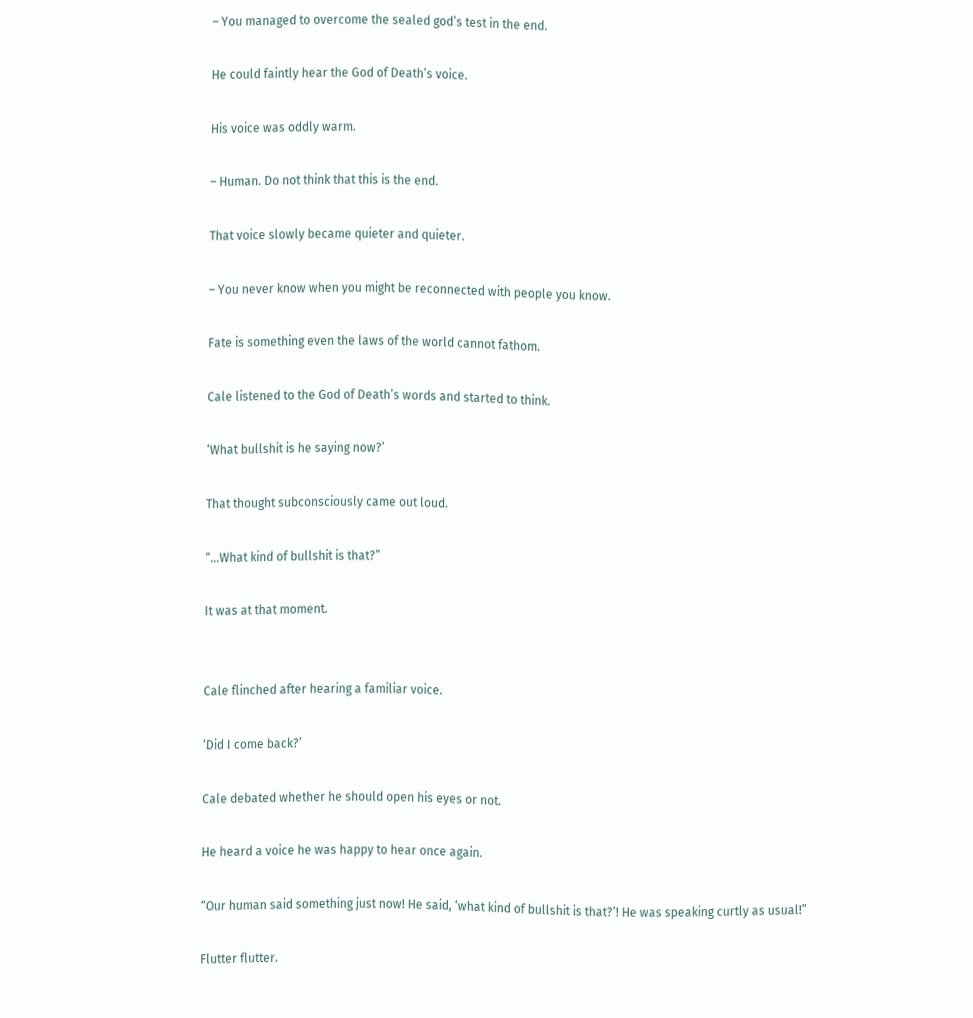– You managed to overcome the sealed god’s test in the end.

He could faintly hear the God of Death’s voice.

His voice was oddly warm.

– Human. Do not think that this is the end.

That voice slowly became quieter and quieter.

– You never know when you might be reconnected with people you know.

Fate is something even the laws of the world cannot fathom.

Cale listened to the God of Death’s words and started to think.

‘What bullshit is he saying now?’

That thought subconsciously came out loud.

“…What kind of bullshit is that?”

It was at that moment.


Cale flinched after hearing a familiar voice.

‘Did I come back?’

Cale debated whether he should open his eyes or not.

He heard a voice he was happy to hear once again.

“Our human said something just now! He said, ‘what kind of bullshit is that?’! He was speaking curtly as usual!”

Flutter flutter.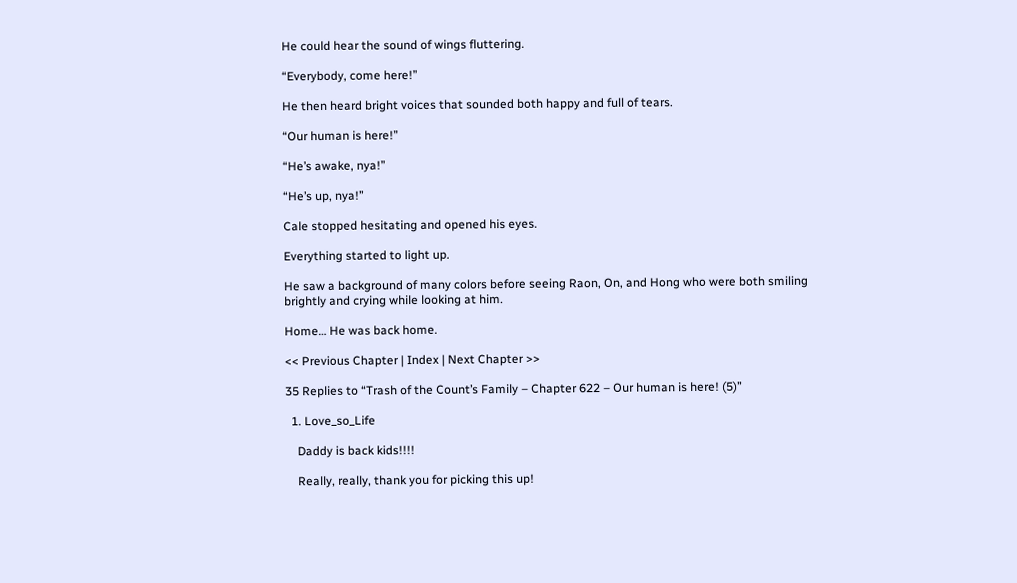He could hear the sound of wings fluttering.

“Everybody, come here!”

He then heard bright voices that sounded both happy and full of tears.

“Our human is here!”

“He’s awake, nya!”

“He’s up, nya!”

Cale stopped hesitating and opened his eyes.

Everything started to light up.

He saw a background of many colors before seeing Raon, On, and Hong who were both smiling brightly and crying while looking at him.

Home… He was back home.

<< Previous Chapter | Index | Next Chapter >>

35 Replies to “Trash of the Count’s Family – Chapter 622 – Our human is here! (5)”

  1. Love_so_Life

    Daddy is back kids!!!!

    Really, really, thank you for picking this up!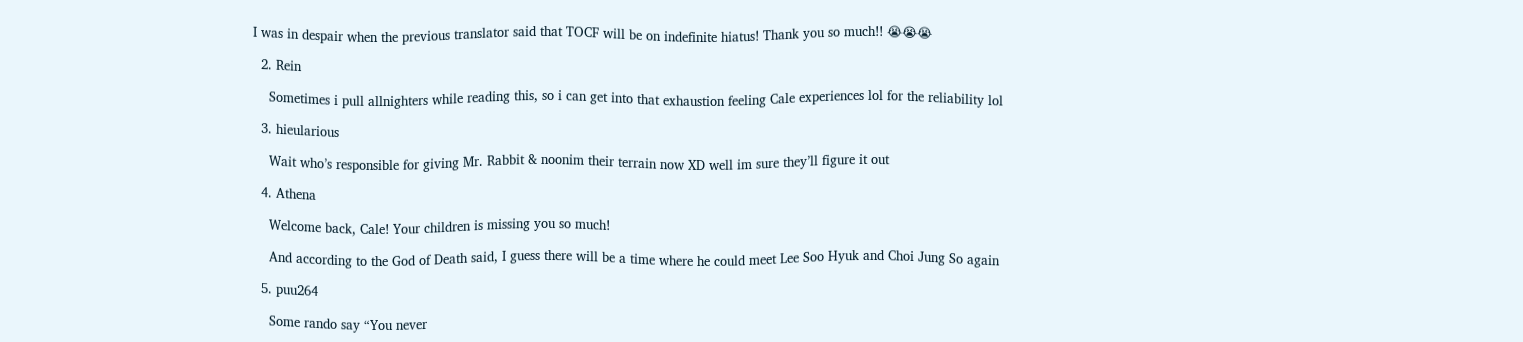I was in despair when the previous translator said that TOCF will be on indefinite hiatus! Thank you so much!! 😭😭😭

  2. Rein

    Sometimes i pull allnighters while reading this, so i can get into that exhaustion feeling Cale experiences lol for the reliability lol

  3. hieularious

    Wait who’s responsible for giving Mr. Rabbit & noonim their terrain now XD well im sure they’ll figure it out

  4. Athena

    Welcome back, Cale! Your children is missing you so much!

    And according to the God of Death said, I guess there will be a time where he could meet Lee Soo Hyuk and Choi Jung So again

  5. puu264

    Some rando say “You never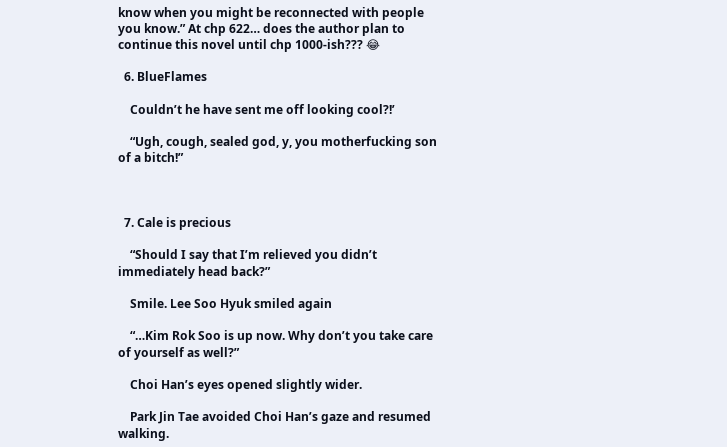know when you might be reconnected with people you know.” At chp 622… does the author plan to continue this novel until chp 1000-ish??? 😂

  6. BlueFlames

    Couldn’t he have sent me off looking cool?!’

    “Ugh, cough, sealed god, y, you motherfucking son of a bitch!”



  7. Cale is precious

    “Should I say that I’m relieved you didn’t immediately head back?”

    Smile. Lee Soo Hyuk smiled again

    “…Kim Rok Soo is up now. Why don’t you take care of yourself as well?”

    Choi Han’s eyes opened slightly wider.

    Park Jin Tae avoided Choi Han’s gaze and resumed walking.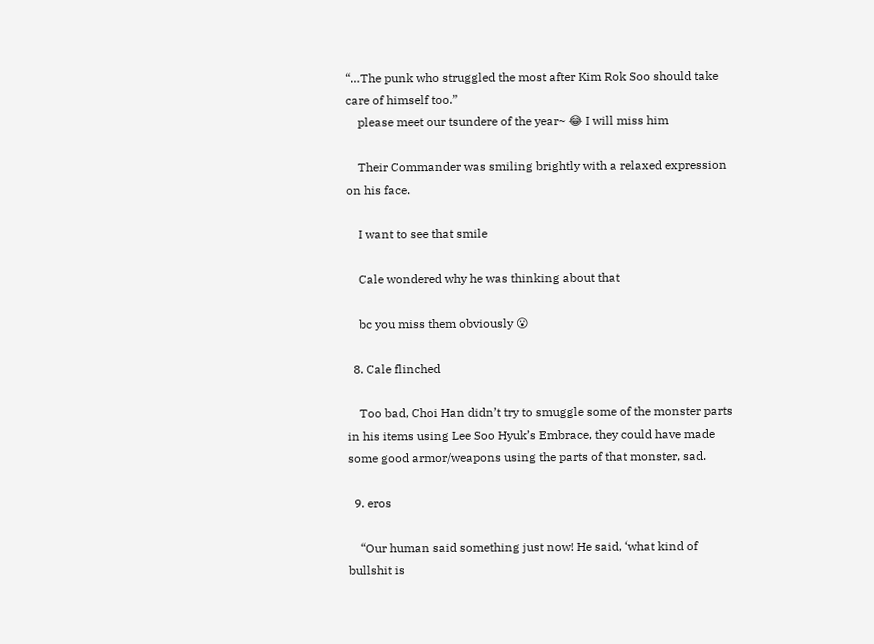“…The punk who struggled the most after Kim Rok Soo should take care of himself too.”
    please meet our tsundere of the year~ 😂 I will miss him

    Their Commander was smiling brightly with a relaxed expression on his face.

    I want to see that smile

    Cale wondered why he was thinking about that

    bc you miss them obviously 😮

  8. Cale flinched

    Too bad, Choi Han didn’t try to smuggle some of the monster parts in his items using Lee Soo Hyuk’s Embrace, they could have made some good armor/weapons using the parts of that monster, sad.

  9. eros

    “Our human said something just now! He said, ‘what kind of bullshit is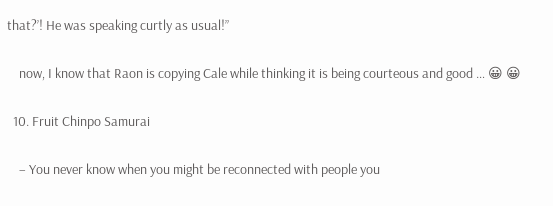that?’! He was speaking curtly as usual!”

    now, I know that Raon is copying Cale while thinking it is being courteous and good … 😀 😀

  10. Fruit Chinpo Samurai

    – You never know when you might be reconnected with people you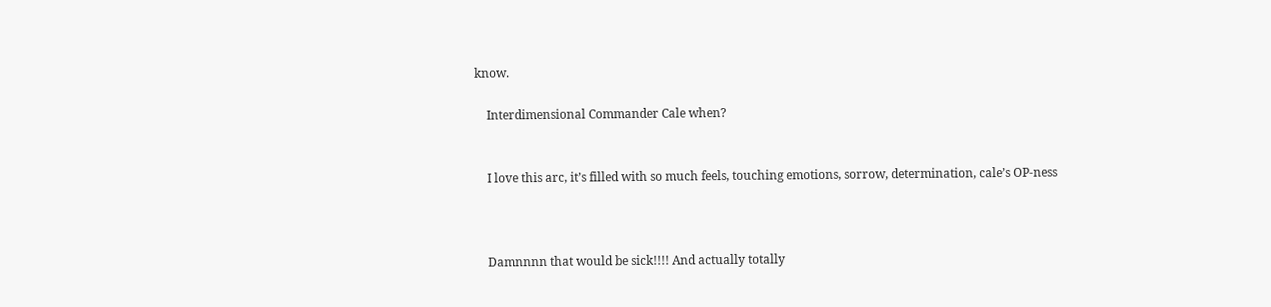know.

    Interdimensional Commander Cale when?


    I love this arc, it’s filled with so much feels, touching emotions, sorrow, determination, cale’s OP-ness



    Damnnnn that would be sick!!!! And actually totally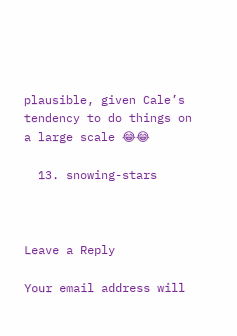plausible, given Cale’s tendency to do things on a large scale 😂😂

  13. snowing-stars



Leave a Reply

Your email address will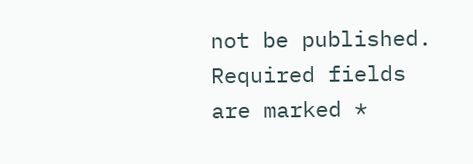not be published. Required fields are marked *